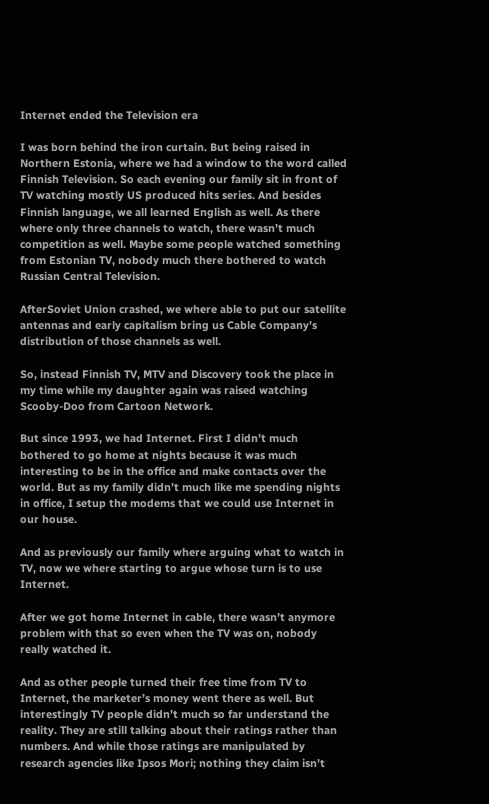Internet ended the Television era

I was born behind the iron curtain. But being raised in Northern Estonia, where we had a window to the word called Finnish Television. So each evening our family sit in front of TV watching mostly US produced hits series. And besides Finnish language, we all learned English as well. As there where only three channels to watch, there wasn’t much competition as well. Maybe some people watched something from Estonian TV, nobody much there bothered to watch Russian Central Television.

AfterSoviet Union crashed, we where able to put our satellite antennas and early capitalism bring us Cable Company’s distribution of those channels as well.

So, instead Finnish TV, MTV and Discovery took the place in my time while my daughter again was raised watching Scooby-Doo from Cartoon Network.

But since 1993, we had Internet. First I didn’t much bothered to go home at nights because it was much interesting to be in the office and make contacts over the world. But as my family didn’t much like me spending nights in office, I setup the modems that we could use Internet in our house.

And as previously our family where arguing what to watch in TV, now we where starting to argue whose turn is to use Internet.

After we got home Internet in cable, there wasn’t anymore problem with that so even when the TV was on, nobody really watched it.

And as other people turned their free time from TV to Internet, the marketer’s money went there as well. But interestingly TV people didn’t much so far understand the reality. They are still talking about their ratings rather than numbers. And while those ratings are manipulated by research agencies like Ipsos Mori; nothing they claim isn’t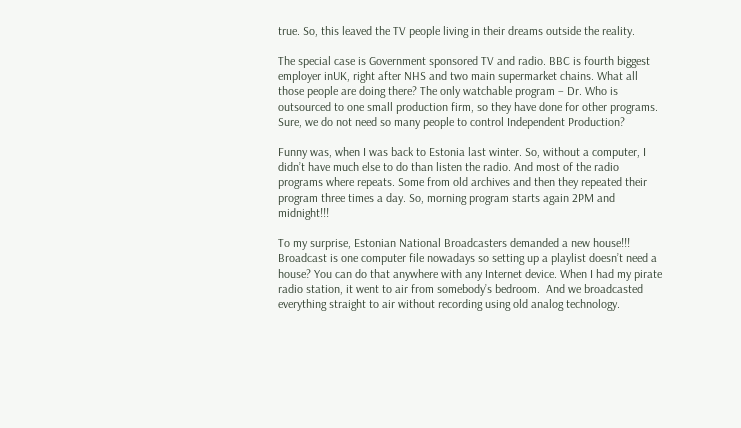true. So, this leaved the TV people living in their dreams outside the reality.

The special case is Government sponsored TV and radio. BBC is fourth biggest employer inUK, right after NHS and two main supermarket chains. What all those people are doing there? The only watchable program – Dr. Who is outsourced to one small production firm, so they have done for other programs. Sure, we do not need so many people to control Independent Production?

Funny was, when I was back to Estonia last winter. So, without a computer, I didn’t have much else to do than listen the radio. And most of the radio programs where repeats. Some from old archives and then they repeated their program three times a day. So, morning program starts again 2PM and midnight!!!

To my surprise, Estonian National Broadcasters demanded a new house!!! Broadcast is one computer file nowadays so setting up a playlist doesn’t need a house? You can do that anywhere with any Internet device. When I had my pirate radio station, it went to air from somebody’s bedroom.  And we broadcasted everything straight to air without recording using old analog technology.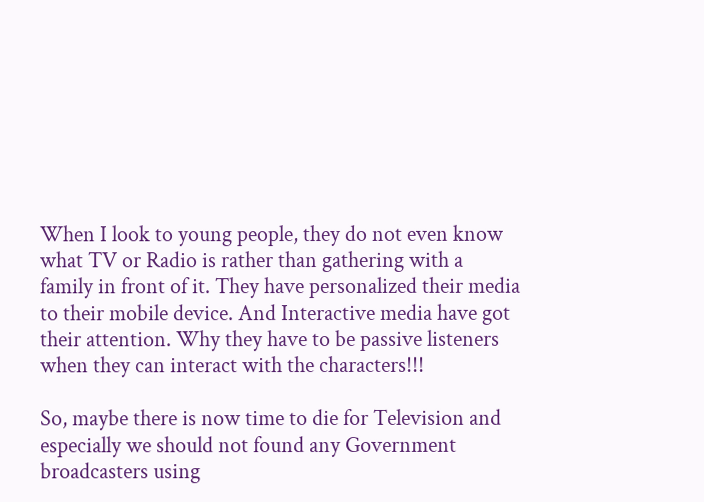When I look to young people, they do not even know what TV or Radio is rather than gathering with a family in front of it. They have personalized their media to their mobile device. And Interactive media have got their attention. Why they have to be passive listeners when they can interact with the characters!!!

So, maybe there is now time to die for Television and especially we should not found any Government broadcasters using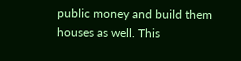public money and build them houses as well. This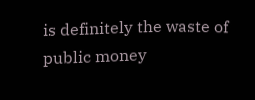is definitely the waste of public money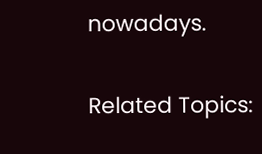nowadays.


Related Topics: